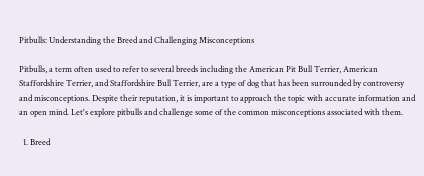Pitbulls: Understanding the Breed and Challenging Misconceptions

Pitbulls, a term often used to refer to several breeds including the American Pit Bull Terrier, American Staffordshire Terrier, and Staffordshire Bull Terrier, are a type of dog that has been surrounded by controversy and misconceptions. Despite their reputation, it is important to approach the topic with accurate information and an open mind. Let's explore pitbulls and challenge some of the common misconceptions associated with them.

  1. Breed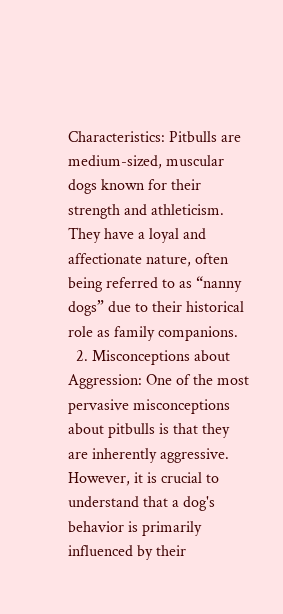Characteristics: Pitbulls are medium-sized, muscular dogs known for their strength and athleticism. They have a loyal and affectionate nature, often being referred to as “nanny dogs” due to their historical role as family companions.
  2. Misconceptions about Aggression: One of the most pervasive misconceptions about pitbulls is that they are inherently aggressive. However, it is crucial to understand that a dog's behavior is primarily influenced by their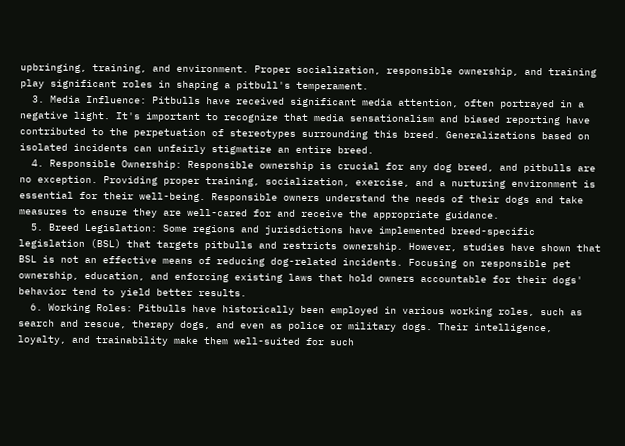upbringing, training, and environment. Proper socialization, responsible ownership, and training play significant roles in shaping a pitbull's temperament.
  3. Media Influence: Pitbulls have received significant media attention, often portrayed in a negative light. It's important to recognize that media sensationalism and biased reporting have contributed to the perpetuation of stereotypes surrounding this breed. Generalizations based on isolated incidents can unfairly stigmatize an entire breed.
  4. Responsible Ownership: Responsible ownership is crucial for any dog breed, and pitbulls are no exception. Providing proper training, socialization, exercise, and a nurturing environment is essential for their well-being. Responsible owners understand the needs of their dogs and take measures to ensure they are well-cared for and receive the appropriate guidance.
  5. Breed Legislation: Some regions and jurisdictions have implemented breed-specific legislation (BSL) that targets pitbulls and restricts ownership. However, studies have shown that BSL is not an effective means of reducing dog-related incidents. Focusing on responsible pet ownership, education, and enforcing existing laws that hold owners accountable for their dogs' behavior tend to yield better results.
  6. Working Roles: Pitbulls have historically been employed in various working roles, such as search and rescue, therapy dogs, and even as police or military dogs. Their intelligence, loyalty, and trainability make them well-suited for such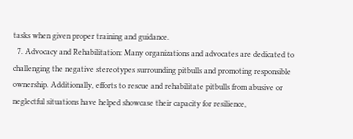tasks when given proper training and guidance.
  7. Advocacy and Rehabilitation: Many organizations and advocates are dedicated to challenging the negative stereotypes surrounding pitbulls and promoting responsible ownership. Additionally, efforts to rescue and rehabilitate pitbulls from abusive or neglectful situations have helped showcase their capacity for resilience,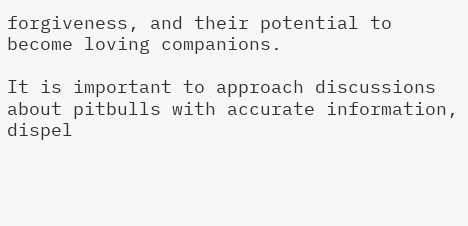forgiveness, and their potential to become loving companions.

It is important to approach discussions about pitbulls with accurate information, dispel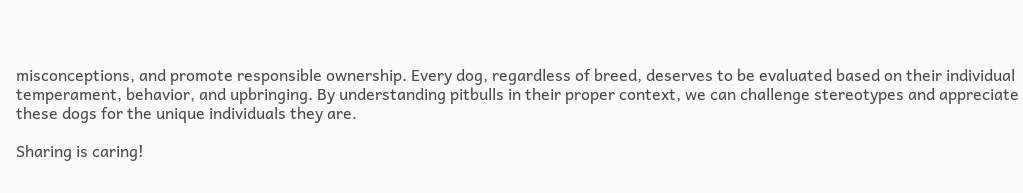misconceptions, and promote responsible ownership. Every dog, regardless of breed, deserves to be evaluated based on their individual temperament, behavior, and upbringing. By understanding pitbulls in their proper context, we can challenge stereotypes and appreciate these dogs for the unique individuals they are.

Sharing is caring!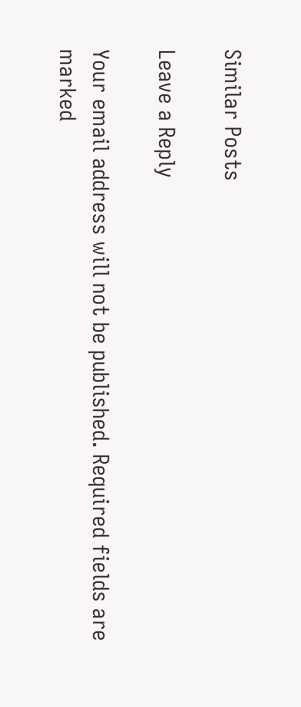Similar Posts

Leave a Reply

Your email address will not be published. Required fields are marked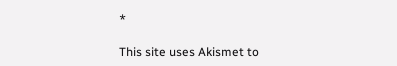*

This site uses Akismet to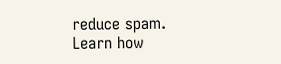reduce spam. Learn how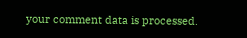your comment data is processed.